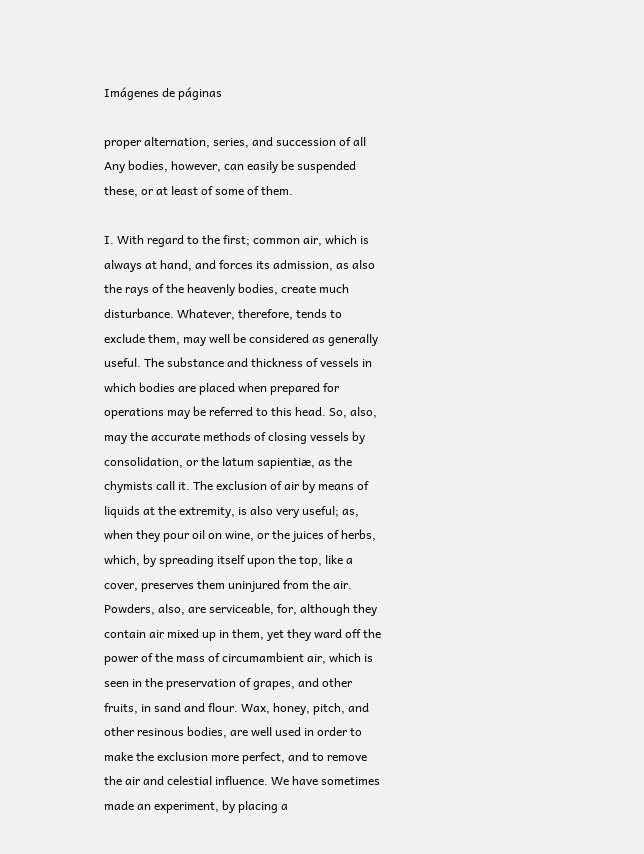Imágenes de páginas

proper alternation, series, and succession of all Any bodies, however, can easily be suspended these, or at least of some of them.

I. With regard to the first; common air, which is always at hand, and forces its admission, as also the rays of the heavenly bodies, create much disturbance. Whatever, therefore, tends to exclude them, may well be considered as generally useful. The substance and thickness of vessels in which bodies are placed when prepared for operations may be referred to this head. So, also, may the accurate methods of closing vessels by consolidation, or the latum sapientiæ, as the chymists call it. The exclusion of air by means of liquids at the extremity, is also very useful; as, when they pour oil on wine, or the juices of herbs, which, by spreading itself upon the top, like a cover, preserves them uninjured from the air. Powders, also, are serviceable, for, although they contain air mixed up in them, yet they ward off the power of the mass of circumambient air, which is seen in the preservation of grapes, and other fruits, in sand and flour. Wax, honey, pitch, and other resinous bodies, are well used in order to make the exclusion more perfect, and to remove the air and celestial influence. We have sometimes made an experiment, by placing a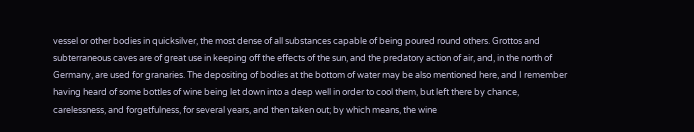vessel or other bodies in quicksilver, the most dense of all substances capable of being poured round others. Grottos and subterraneous caves are of great use in keeping off the effects of the sun, and the predatory action of air, and, in the north of Germany, are used for granaries. The depositing of bodies at the bottom of water may be also mentioned here, and I remember having heard of some bottles of wine being let down into a deep well in order to cool them, but left there by chance, carelessness, and forgetfulness, for several years, and then taken out; by which means, the wine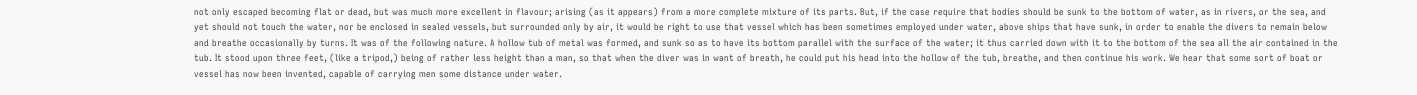not only escaped becoming flat or dead, but was much more excellent in flavour; arising (as it appears) from a more complete mixture of its parts. But, if the case require that bodies should be sunk to the bottom of water, as in rivers, or the sea, and yet should not touch the water, nor be enclosed in sealed vessels, but surrounded only by air, it would be right to use that vessel which has been sometimes employed under water, above ships that have sunk, in order to enable the divers to remain below and breathe occasionally by turns. It was of the following nature. A hollow tub of metal was formed, and sunk so as to have its bottom parallel with the surface of the water; it thus carried down with it to the bottom of the sea all the air contained in the tub. It stood upon three feet, (like a tripod,) being of rather less height than a man, so that when the diver was in want of breath, he could put his head into the hollow of the tub, breathe, and then continue his work. We hear that some sort of boat or vessel has now been invented, capable of carrying men some distance under water.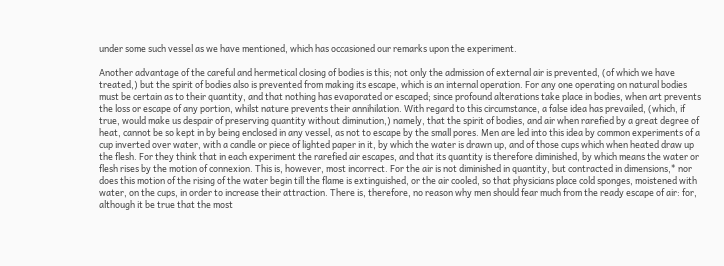under some such vessel as we have mentioned, which has occasioned our remarks upon the experiment.

Another advantage of the careful and hermetical closing of bodies is this; not only the admission of external air is prevented, (of which we have treated,) but the spirit of bodies also is prevented from making its escape, which is an internal operation. For any one operating on natural bodies must be certain as to their quantity, and that nothing has evaporated or escaped; since profound alterations take place in bodies, when art prevents the loss or escape of any portion, whilst nature prevents their annihilation. With regard to this circumstance, a false idea has prevailed, (which, if true, would make us despair of preserving quantity without diminution,) namely, that the spirit of bodies, and air when rarefied by a great degree of heat, cannot be so kept in by being enclosed in any vessel, as not to escape by the small pores. Men are led into this idea by common experiments of a cup inverted over water, with a candle or piece of lighted paper in it, by which the water is drawn up, and of those cups which when heated draw up the flesh. For they think that in each experiment the rarefied air escapes, and that its quantity is therefore diminished, by which means the water or flesh rises by the motion of connexion. This is, however, most incorrect. For the air is not diminished in quantity, but contracted in dimensions,* nor does this motion of the rising of the water begin till the flame is extinguished, or the air cooled, so that physicians place cold sponges, moistened with water, on the cups, in order to increase their attraction. There is, therefore, no reason why men should fear much from the ready escape of air: for, although it be true that the most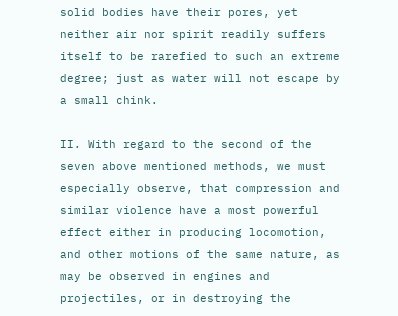solid bodies have their pores, yet neither air nor spirit readily suffers itself to be rarefied to such an extreme degree; just as water will not escape by a small chink.

II. With regard to the second of the seven above mentioned methods, we must especially observe, that compression and similar violence have a most powerful effect either in producing locomotion, and other motions of the same nature, as may be observed in engines and projectiles, or in destroying the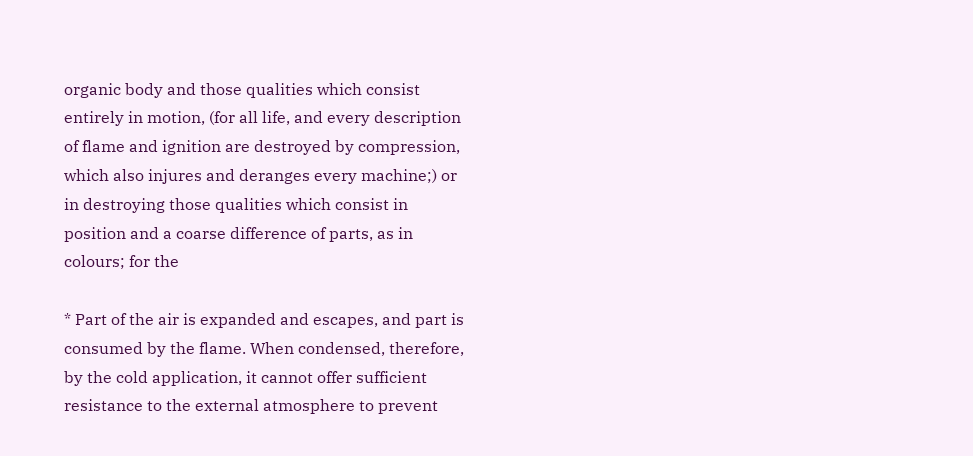organic body and those qualities which consist entirely in motion, (for all life, and every description of flame and ignition are destroyed by compression, which also injures and deranges every machine;) or in destroying those qualities which consist in position and a coarse difference of parts, as in colours; for the

* Part of the air is expanded and escapes, and part is consumed by the flame. When condensed, therefore, by the cold application, it cannot offer sufficient resistance to the external atmosphere to prevent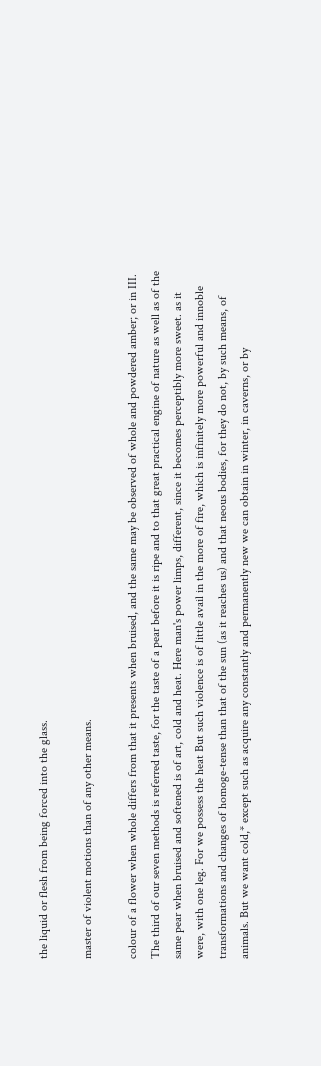the liquid or flesh from being forced into the glass.

master of violent motions than of any other means.

colour of a flower when whole differs from that it presents when bruised, and the same may be observed of whole and powdered amber; or in III. The third of our seven methods is referred taste, for the taste of a pear before it is ripe and to that great practical engine of nature as well as of the same pear when bruised and softened is of art, cold and heat. Here man's power limps, different, since it becomes perceptibly more sweet. as it were, with one leg. For we possess the heat But such violence is of little avail in the more of fire, which is infinitely more powerful and innoble transformations and changes of homoge-tense than that of the sun (as it reaches us) and that neous bodies, for they do not, by such means, of animals. But we want cold,* except such as acquire any constantly and permanently new we can obtain in winter, in caverns, or by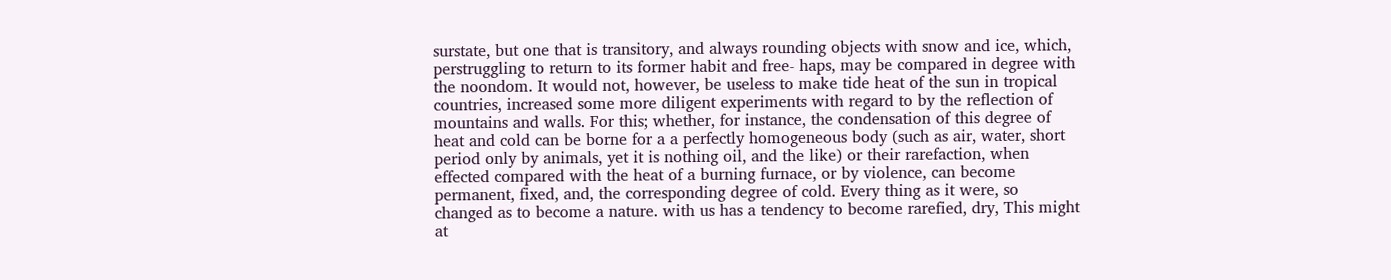surstate, but one that is transitory, and always rounding objects with snow and ice, which, perstruggling to return to its former habit and free- haps, may be compared in degree with the noondom. It would not, however, be useless to make tide heat of the sun in tropical countries, increased some more diligent experiments with regard to by the reflection of mountains and walls. For this; whether, for instance, the condensation of this degree of heat and cold can be borne for a a perfectly homogeneous body (such as air, water, short period only by animals, yet it is nothing oil, and the like) or their rarefaction, when effected compared with the heat of a burning furnace, or by violence, can become permanent, fixed, and, the corresponding degree of cold. Every thing as it were, so changed as to become a nature. with us has a tendency to become rarefied, dry, This might at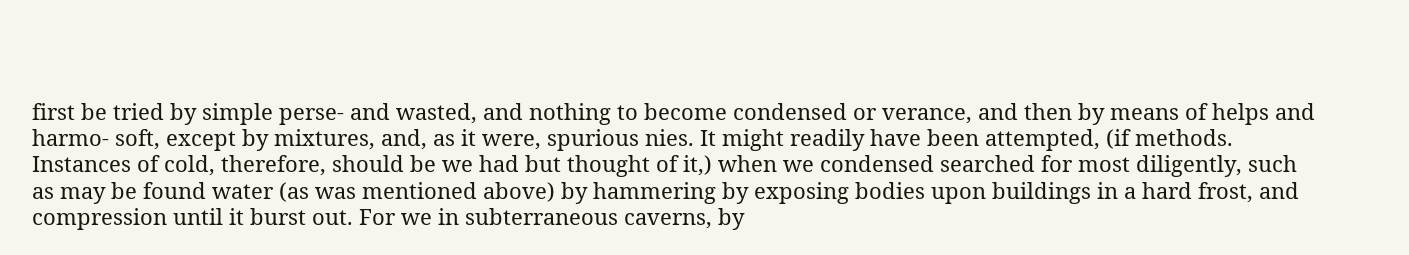first be tried by simple perse- and wasted, and nothing to become condensed or verance, and then by means of helps and harmo- soft, except by mixtures, and, as it were, spurious nies. It might readily have been attempted, (if methods. Instances of cold, therefore, should be we had but thought of it,) when we condensed searched for most diligently, such as may be found water (as was mentioned above) by hammering by exposing bodies upon buildings in a hard frost, and compression until it burst out. For we in subterraneous caverns, by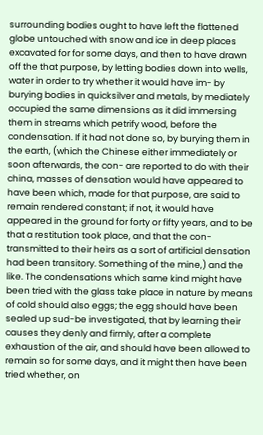surrounding bodies ought to have left the flattened globe untouched with snow and ice in deep places excavated for for some days, and then to have drawn off the that purpose, by letting bodies down into wells, water in order to try whether it would have im- by burying bodies in quicksilver and metals, by mediately occupied the same dimensions as it did immersing them in streams which petrify wood, before the condensation. If it had not done so, by burying them in the earth, (which the Chinese either immediately or soon afterwards, the con- are reported to do with their china, masses of densation would have appeared to have been which, made for that purpose, are said to remain rendered constant; if not, it would have appeared in the ground for forty or fifty years, and to be that a restitution took place, and that the con- transmitted to their heirs as a sort of artificial densation had been transitory. Something of the mine,) and the like. The condensations which same kind might have been tried with the glass take place in nature by means of cold should also eggs; the egg should have been sealed up sud-be investigated, that by learning their causes they denly and firmly, after a complete exhaustion of the air, and should have been allowed to remain so for some days, and it might then have been tried whether, on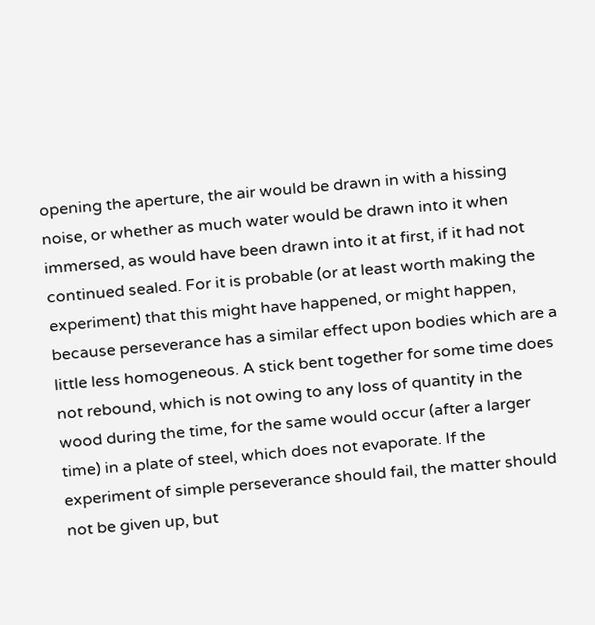opening the aperture, the air would be drawn in with a hissing noise, or whether as much water would be drawn into it when immersed, as would have been drawn into it at first, if it had not continued sealed. For it is probable (or at least worth making the experiment) that this might have happened, or might happen, because perseverance has a similar effect upon bodies which are a little less homogeneous. A stick bent together for some time does not rebound, which is not owing to any loss of quantity in the wood during the time, for the same would occur (after a larger time) in a plate of steel, which does not evaporate. If the experiment of simple perseverance should fail, the matter should not be given up, but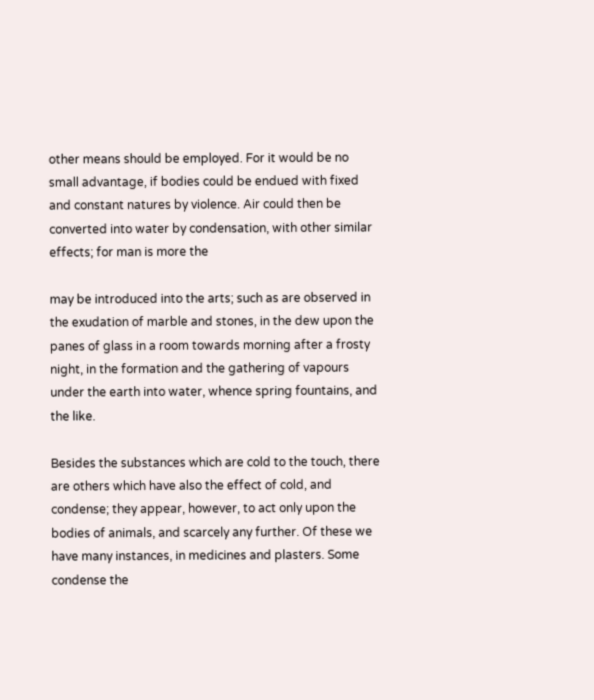other means should be employed. For it would be no small advantage, if bodies could be endued with fixed and constant natures by violence. Air could then be converted into water by condensation, with other similar effects; for man is more the

may be introduced into the arts; such as are observed in the exudation of marble and stones, in the dew upon the panes of glass in a room towards morning after a frosty night, in the formation and the gathering of vapours under the earth into water, whence spring fountains, and the like.

Besides the substances which are cold to the touch, there are others which have also the effect of cold, and condense; they appear, however, to act only upon the bodies of animals, and scarcely any further. Of these we have many instances, in medicines and plasters. Some condense the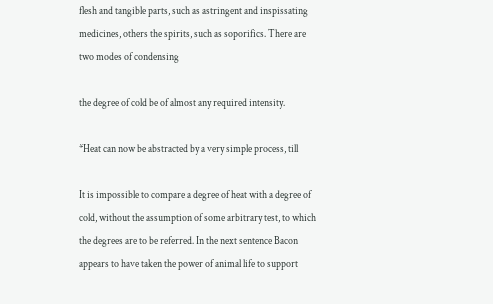flesh and tangible parts, such as astringent and inspissating medicines, others the spirits, such as soporifics. There are two modes of condensing

the degree of cold be of almost any required intensity.

*Heat can now be abstracted by a very simple process, till

It is impossible to compare a degree of heat with a degree of cold, without the assumption of some arbitrary test, to which the degrees are to be referred. In the next sentence Bacon appears to have taken the power of animal life to support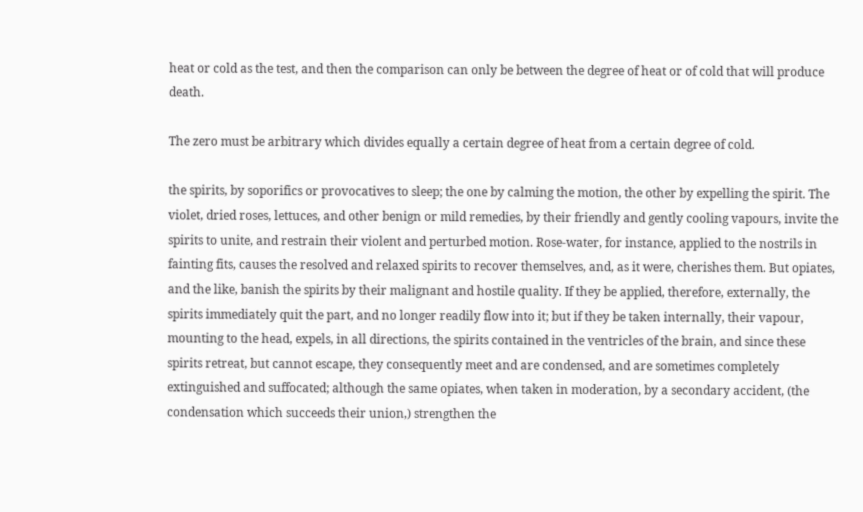heat or cold as the test, and then the comparison can only be between the degree of heat or of cold that will produce death.

The zero must be arbitrary which divides equally a certain degree of heat from a certain degree of cold.

the spirits, by soporifics or provocatives to sleep; the one by calming the motion, the other by expelling the spirit. The violet, dried roses, lettuces, and other benign or mild remedies, by their friendly and gently cooling vapours, invite the spirits to unite, and restrain their violent and perturbed motion. Rose-water, for instance, applied to the nostrils in fainting fits, causes the resolved and relaxed spirits to recover themselves, and, as it were, cherishes them. But opiates, and the like, banish the spirits by their malignant and hostile quality. If they be applied, therefore, externally, the spirits immediately quit the part, and no longer readily flow into it; but if they be taken internally, their vapour, mounting to the head, expels, in all directions, the spirits contained in the ventricles of the brain, and since these spirits retreat, but cannot escape, they consequently meet and are condensed, and are sometimes completely extinguished and suffocated; although the same opiates, when taken in moderation, by a secondary accident, (the condensation which succeeds their union,) strengthen the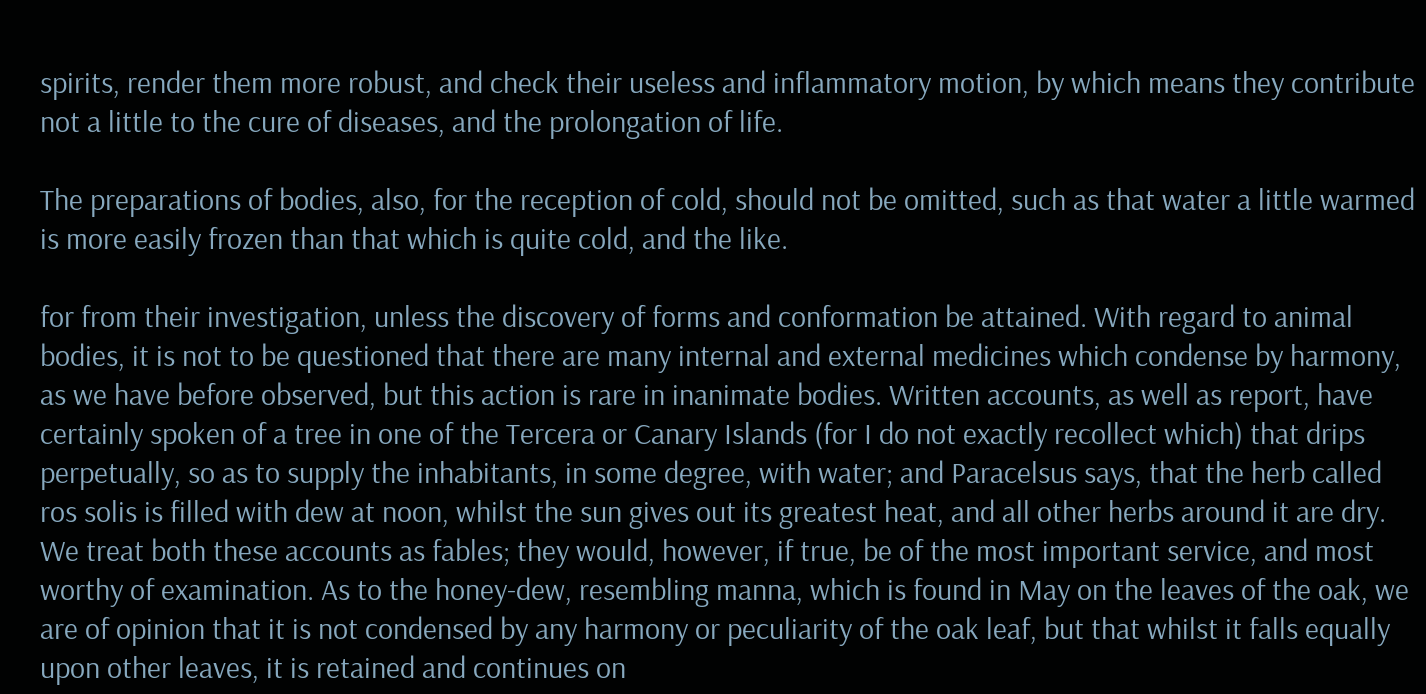spirits, render them more robust, and check their useless and inflammatory motion, by which means they contribute not a little to the cure of diseases, and the prolongation of life.

The preparations of bodies, also, for the reception of cold, should not be omitted, such as that water a little warmed is more easily frozen than that which is quite cold, and the like.

for from their investigation, unless the discovery of forms and conformation be attained. With regard to animal bodies, it is not to be questioned that there are many internal and external medicines which condense by harmony, as we have before observed, but this action is rare in inanimate bodies. Written accounts, as well as report, have certainly spoken of a tree in one of the Tercera or Canary Islands (for I do not exactly recollect which) that drips perpetually, so as to supply the inhabitants, in some degree, with water; and Paracelsus says, that the herb called ros solis is filled with dew at noon, whilst the sun gives out its greatest heat, and all other herbs around it are dry. We treat both these accounts as fables; they would, however, if true, be of the most important service, and most worthy of examination. As to the honey-dew, resembling manna, which is found in May on the leaves of the oak, we are of opinion that it is not condensed by any harmony or peculiarity of the oak leaf, but that whilst it falls equally upon other leaves, it is retained and continues on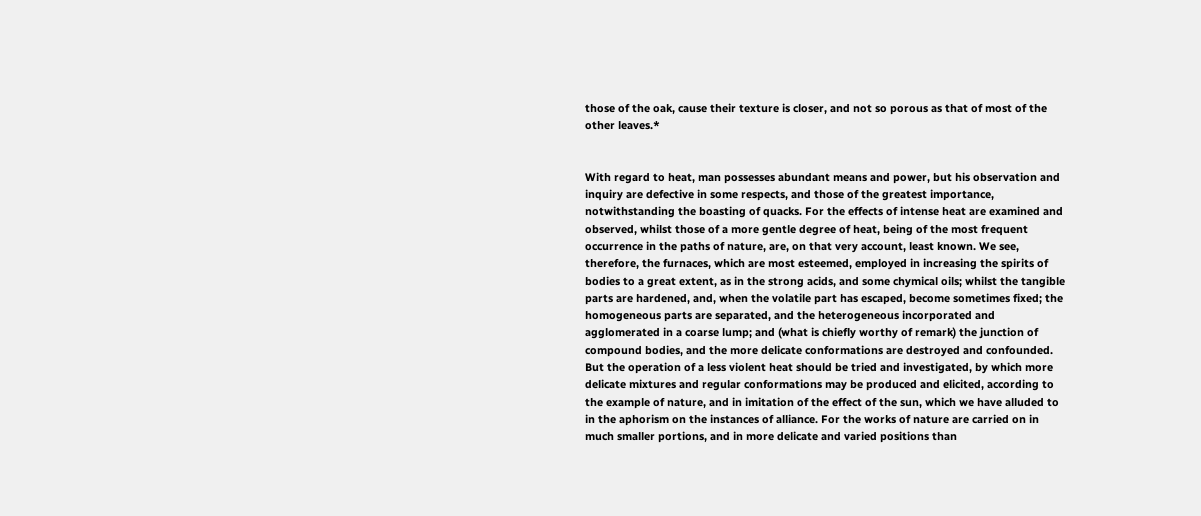those of the oak, cause their texture is closer, and not so porous as that of most of the other leaves.*


With regard to heat, man possesses abundant means and power, but his observation and inquiry are defective in some respects, and those of the greatest importance, notwithstanding the boasting of quacks. For the effects of intense heat are examined and observed, whilst those of a more gentle degree of heat, being of the most frequent occurrence in the paths of nature, are, on that very account, least known. We see, therefore, the furnaces, which are most esteemed, employed in increasing the spirits of bodies to a great extent, as in the strong acids, and some chymical oils; whilst the tangible parts are hardened, and, when the volatile part has escaped, become sometimes fixed; the homogeneous parts are separated, and the heterogeneous incorporated and agglomerated in a coarse lump; and (what is chiefly worthy of remark) the junction of compound bodies, and the more delicate conformations are destroyed and confounded. But the operation of a less violent heat should be tried and investigated, by which more delicate mixtures and regular conformations may be produced and elicited, according to the example of nature, and in imitation of the effect of the sun, which we have alluded to in the aphorism on the instances of alliance. For the works of nature are carried on in much smaller portions, and in more delicate and varied positions than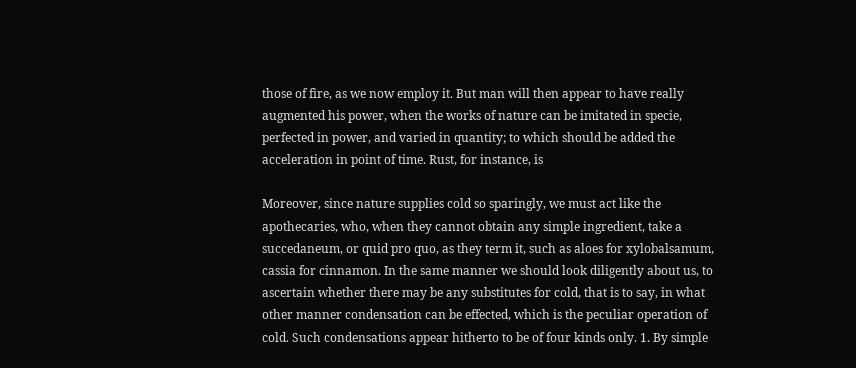those of fire, as we now employ it. But man will then appear to have really augmented his power, when the works of nature can be imitated in specie, perfected in power, and varied in quantity; to which should be added the acceleration in point of time. Rust, for instance, is

Moreover, since nature supplies cold so sparingly, we must act like the apothecaries, who, when they cannot obtain any simple ingredient, take a succedaneum, or quid pro quo, as they term it, such as aloes for xylobalsamum, cassia for cinnamon. In the same manner we should look diligently about us, to ascertain whether there may be any substitutes for cold, that is to say, in what other manner condensation can be effected, which is the peculiar operation of cold. Such condensations appear hitherto to be of four kinds only. 1. By simple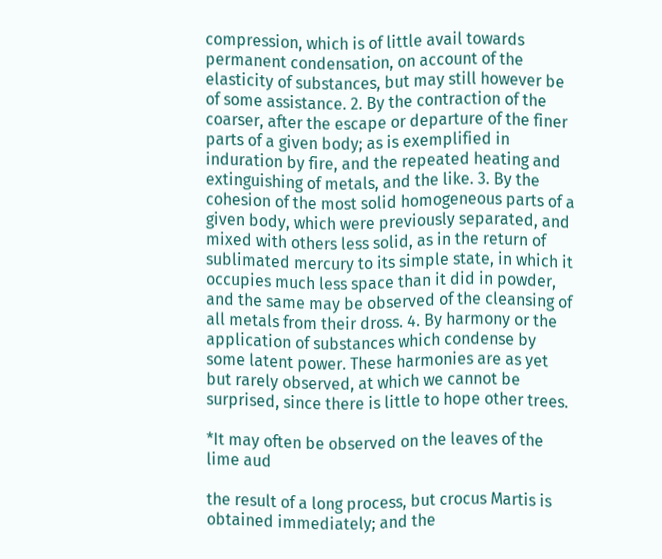compression, which is of little avail towards permanent condensation, on account of the elasticity of substances, but may still however be of some assistance. 2. By the contraction of the coarser, after the escape or departure of the finer parts of a given body; as is exemplified in induration by fire, and the repeated heating and extinguishing of metals, and the like. 3. By the cohesion of the most solid homogeneous parts of a given body, which were previously separated, and mixed with others less solid, as in the return of sublimated mercury to its simple state, in which it occupies much less space than it did in powder, and the same may be observed of the cleansing of all metals from their dross. 4. By harmony or the application of substances which condense by some latent power. These harmonies are as yet but rarely observed, at which we cannot be surprised, since there is little to hope other trees.

*It may often be observed on the leaves of the lime aud

the result of a long process, but crocus Martis is obtained immediately; and the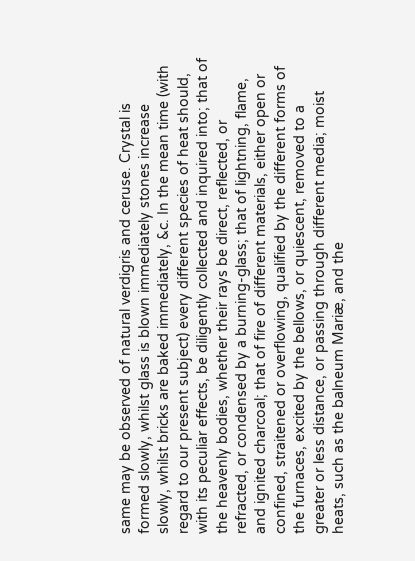same may be observed of natural verdigris and ceruse. Crystal is formed slowly, whilst glass is blown immediately stones increase slowly, whilst bricks are baked immediately, &c. In the mean time (with regard to our present subject) every different species of heat should, with its peculiar effects, be diligently collected and inquired into; that of the heavenly bodies, whether their rays be direct, reflected, or refracted, or condensed by a burning-glass; that of lightning, flame, and ignited charcoal; that of fire of different materials, either open or confined, straitened or overflowing, qualified by the different forms of the furnaces, excited by the bellows, or quiescent, removed to a greater or less distance, or passing through different media; moist heats, such as the balneum Mariæ, and the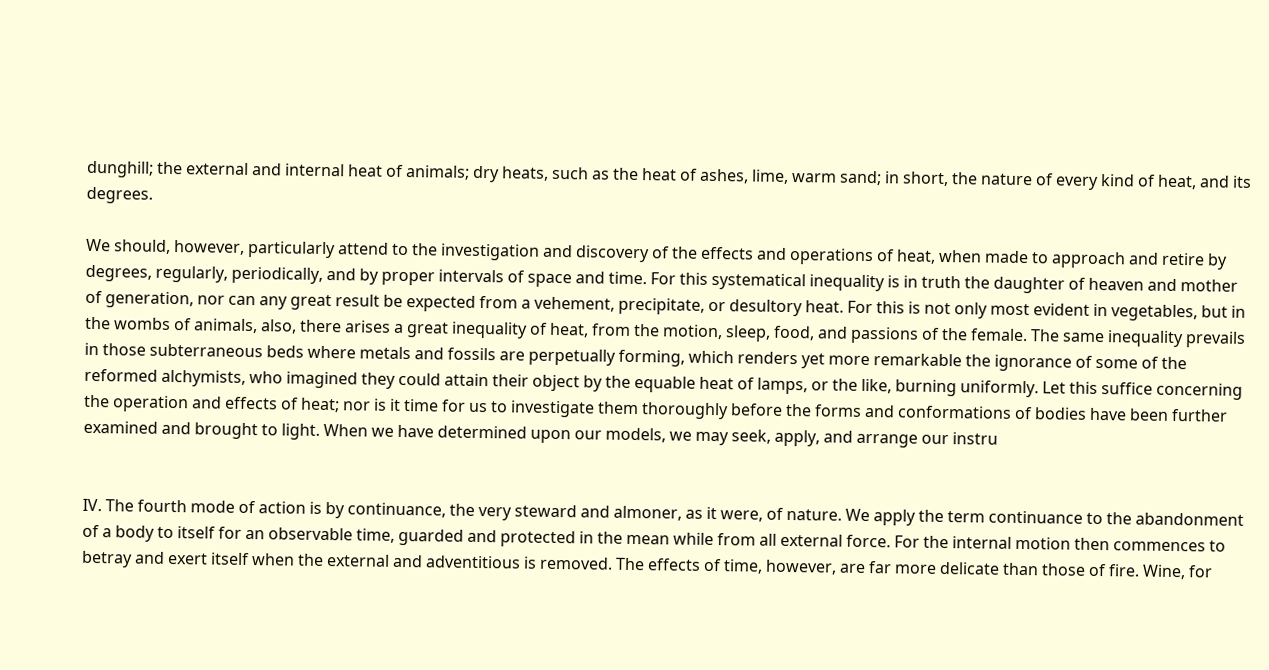dunghill; the external and internal heat of animals; dry heats, such as the heat of ashes, lime, warm sand; in short, the nature of every kind of heat, and its degrees.

We should, however, particularly attend to the investigation and discovery of the effects and operations of heat, when made to approach and retire by degrees, regularly, periodically, and by proper intervals of space and time. For this systematical inequality is in truth the daughter of heaven and mother of generation, nor can any great result be expected from a vehement, precipitate, or desultory heat. For this is not only most evident in vegetables, but in the wombs of animals, also, there arises a great inequality of heat, from the motion, sleep, food, and passions of the female. The same inequality prevails in those subterraneous beds where metals and fossils are perpetually forming, which renders yet more remarkable the ignorance of some of the reformed alchymists, who imagined they could attain their object by the equable heat of lamps, or the like, burning uniformly. Let this suffice concerning the operation and effects of heat; nor is it time for us to investigate them thoroughly before the forms and conformations of bodies have been further examined and brought to light. When we have determined upon our models, we may seek, apply, and arrange our instru


IV. The fourth mode of action is by continuance, the very steward and almoner, as it were, of nature. We apply the term continuance to the abandonment of a body to itself for an observable time, guarded and protected in the mean while from all external force. For the internal motion then commences to betray and exert itself when the external and adventitious is removed. The effects of time, however, are far more delicate than those of fire. Wine, for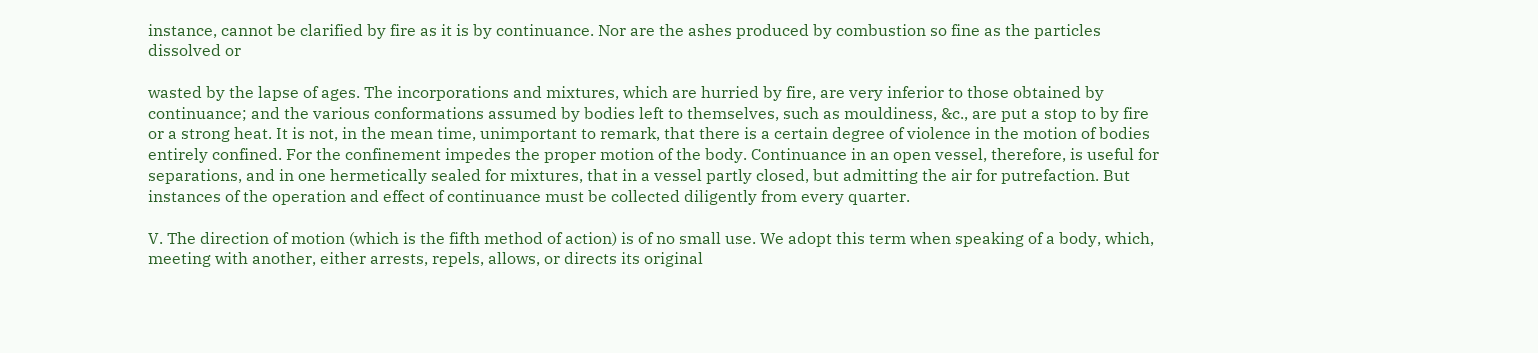instance, cannot be clarified by fire as it is by continuance. Nor are the ashes produced by combustion so fine as the particles dissolved or

wasted by the lapse of ages. The incorporations and mixtures, which are hurried by fire, are very inferior to those obtained by continuance; and the various conformations assumed by bodies left to themselves, such as mouldiness, &c., are put a stop to by fire or a strong heat. It is not, in the mean time, unimportant to remark, that there is a certain degree of violence in the motion of bodies entirely confined. For the confinement impedes the proper motion of the body. Continuance in an open vessel, therefore, is useful for separations, and in one hermetically sealed for mixtures, that in a vessel partly closed, but admitting the air for putrefaction. But instances of the operation and effect of continuance must be collected diligently from every quarter.

V. The direction of motion (which is the fifth method of action) is of no small use. We adopt this term when speaking of a body, which, meeting with another, either arrests, repels, allows, or directs its original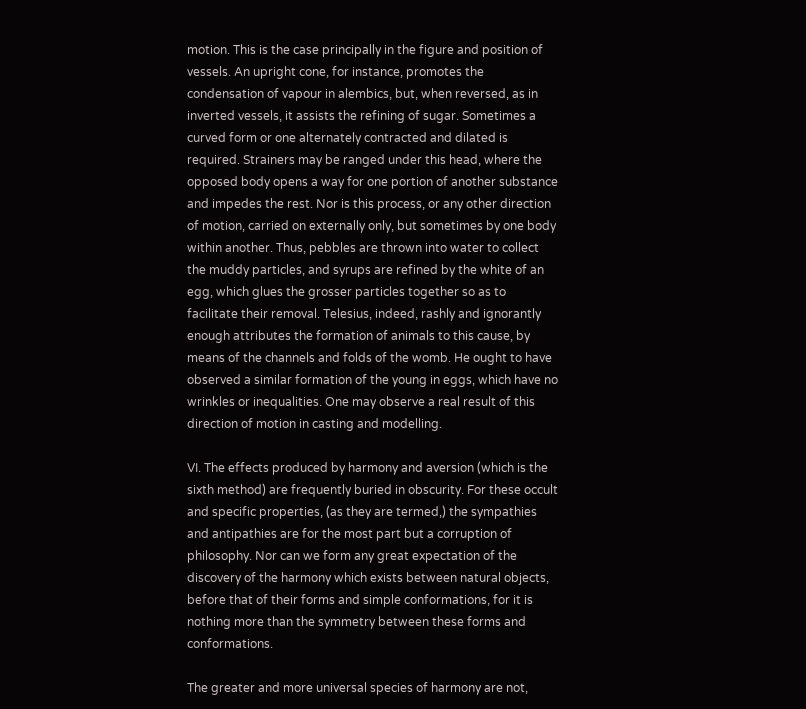motion. This is the case principally in the figure and position of vessels. An upright cone, for instance, promotes the condensation of vapour in alembics, but, when reversed, as in inverted vessels, it assists the refining of sugar. Sometimes a curved form or one alternately contracted and dilated is required. Strainers may be ranged under this head, where the opposed body opens a way for one portion of another substance and impedes the rest. Nor is this process, or any other direction of motion, carried on externally only, but sometimes by one body within another. Thus, pebbles are thrown into water to collect the muddy particles, and syrups are refined by the white of an egg, which glues the grosser particles together so as to facilitate their removal. Telesius, indeed, rashly and ignorantly enough attributes the formation of animals to this cause, by means of the channels and folds of the womb. He ought to have observed a similar formation of the young in eggs, which have no wrinkles or inequalities. One may observe a real result of this direction of motion in casting and modelling.

VI. The effects produced by harmony and aversion (which is the sixth method) are frequently buried in obscurity. For these occult and specific properties, (as they are termed,) the sympathies and antipathies are for the most part but a corruption of philosophy. Nor can we form any great expectation of the discovery of the harmony which exists between natural objects, before that of their forms and simple conformations, for it is nothing more than the symmetry between these forms and conformations.

The greater and more universal species of harmony are not,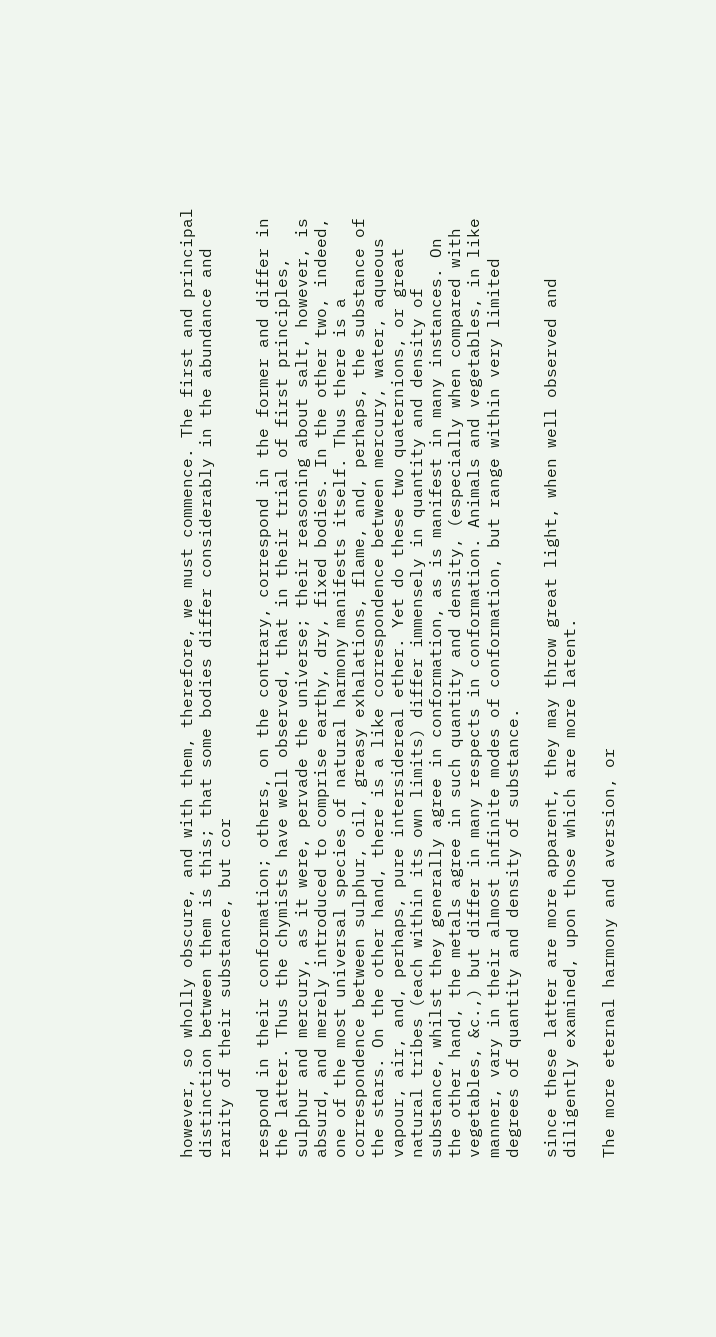however, so wholly obscure, and with them, therefore, we must commence. The first and principal distinction between them is this; that some bodies differ considerably in the abundance and rarity of their substance, but cor

respond in their conformation; others, on the contrary, correspond in the former and differ in the latter. Thus the chymists have well observed, that in their trial of first principles, sulphur and mercury, as it were, pervade the universe; their reasoning about salt, however, is absurd, and merely introduced to comprise earthy, dry, fixed bodies. In the other two, indeed, one of the most universal species of natural harmony manifests itself. Thus there is a correspondence between sulphur, oil, greasy exhalations, flame, and, perhaps, the substance of the stars. On the other hand, there is a like correspondence between mercury, water, aqueous vapour, air, and, perhaps, pure intersidereal ether. Yet do these two quaternions, or great natural tribes (each within its own limits) differ immensely in quantity and density of substance, whilst they generally agree in conformation, as is manifest in many instances. On the other hand, the metals agree in such quantity and density, (especially when compared with vegetables, &c.,) but differ in many respects in conformation. Animals and vegetables, in like manner, vary in their almost infinite modes of conformation, but range within very limited degrees of quantity and density of substance.

since these latter are more apparent, they may throw great light, when well observed and diligently examined, upon those which are more latent.

The more eternal harmony and aversion, or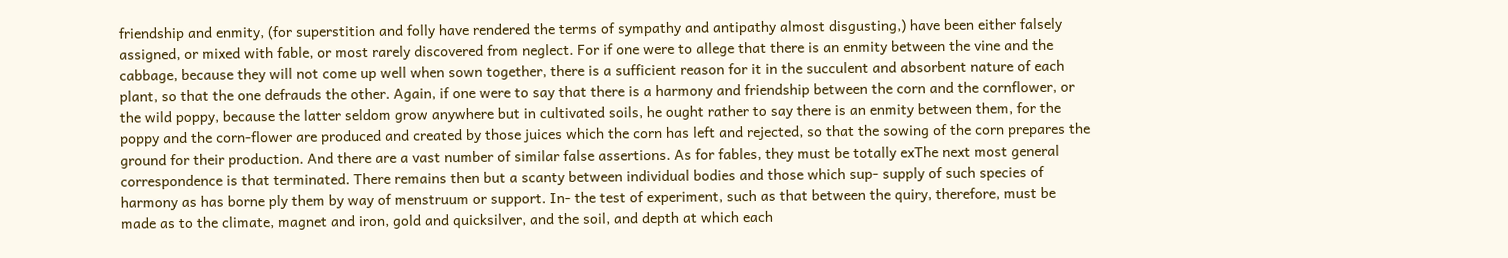friendship and enmity, (for superstition and folly have rendered the terms of sympathy and antipathy almost disgusting,) have been either falsely assigned, or mixed with fable, or most rarely discovered from neglect. For if one were to allege that there is an enmity between the vine and the cabbage, because they will not come up well when sown together, there is a sufficient reason for it in the succulent and absorbent nature of each plant, so that the one defrauds the other. Again, if one were to say that there is a harmony and friendship between the corn and the cornflower, or the wild poppy, because the latter seldom grow anywhere but in cultivated soils, he ought rather to say there is an enmity between them, for the poppy and the corn-flower are produced and created by those juices which the corn has left and rejected, so that the sowing of the corn prepares the ground for their production. And there are a vast number of similar false assertions. As for fables, they must be totally exThe next most general correspondence is that terminated. There remains then but a scanty between individual bodies and those which sup- supply of such species of harmony as has borne ply them by way of menstruum or support. In- the test of experiment, such as that between the quiry, therefore, must be made as to the climate, magnet and iron, gold and quicksilver, and the soil, and depth at which each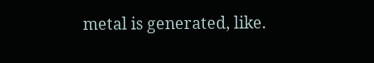metal is generated, like.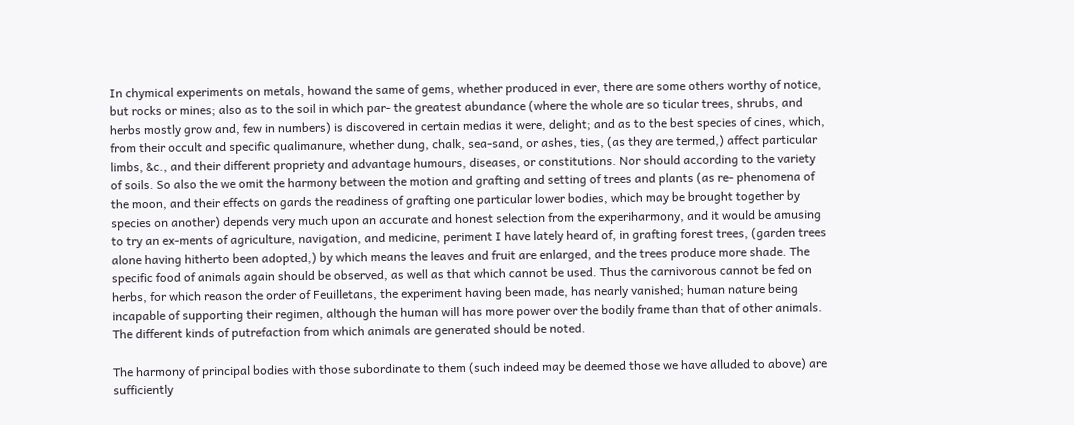In chymical experiments on metals, howand the same of gems, whether produced in ever, there are some others worthy of notice, but rocks or mines; also as to the soil in which par- the greatest abundance (where the whole are so ticular trees, shrubs, and herbs mostly grow and, few in numbers) is discovered in certain medias it were, delight; and as to the best species of cines, which, from their occult and specific qualimanure, whether dung, chalk, sea-sand, or ashes, ties, (as they are termed,) affect particular limbs, &c., and their different propriety and advantage humours, diseases, or constitutions. Nor should according to the variety of soils. So also the we omit the harmony between the motion and grafting and setting of trees and plants (as re- phenomena of the moon, and their effects on gards the readiness of grafting one particular lower bodies, which may be brought together by species on another) depends very much upon an accurate and honest selection from the experiharmony, and it would be amusing to try an ex-ments of agriculture, navigation, and medicine, periment I have lately heard of, in grafting forest trees, (garden trees alone having hitherto been adopted,) by which means the leaves and fruit are enlarged, and the trees produce more shade. The specific food of animals again should be observed, as well as that which cannot be used. Thus the carnivorous cannot be fed on herbs, for which reason the order of Feuilletans, the experiment having been made, has nearly vanished; human nature being incapable of supporting their regimen, although the human will has more power over the bodily frame than that of other animals. The different kinds of putrefaction from which animals are generated should be noted.

The harmony of principal bodies with those subordinate to them (such indeed may be deemed those we have alluded to above) are sufficiently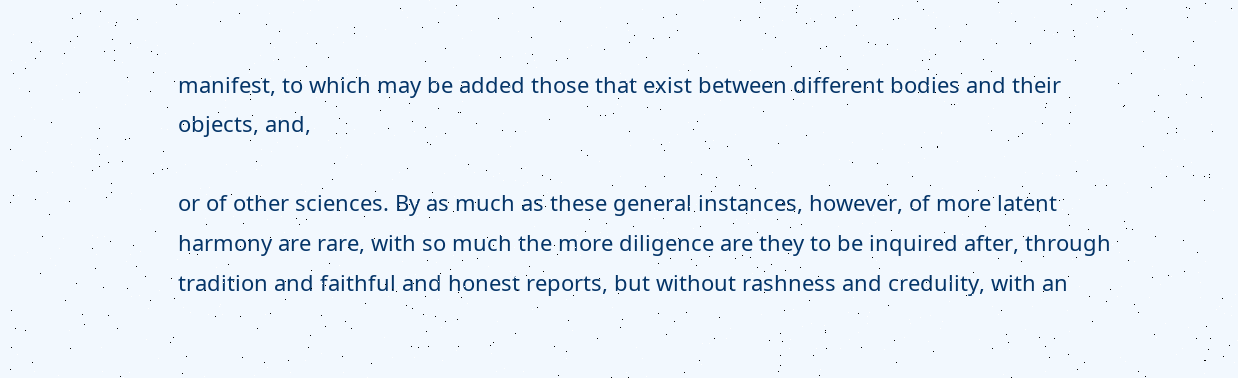manifest, to which may be added those that exist between different bodies and their objects, and,

or of other sciences. By as much as these general instances, however, of more latent harmony are rare, with so much the more diligence are they to be inquired after, through tradition and faithful and honest reports, but without rashness and credulity, with an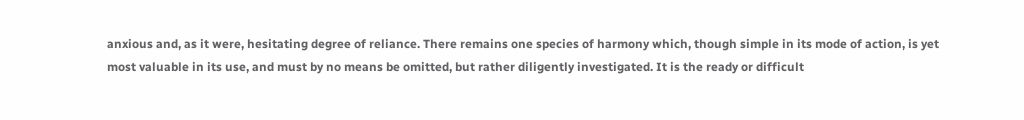anxious and, as it were, hesitating degree of reliance. There remains one species of harmony which, though simple in its mode of action, is yet most valuable in its use, and must by no means be omitted, but rather diligently investigated. It is the ready or difficult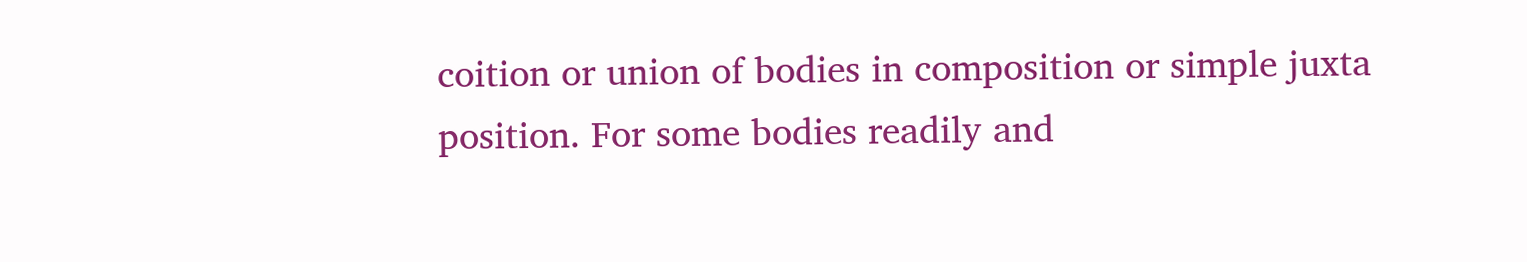coition or union of bodies in composition or simple juxta position. For some bodies readily and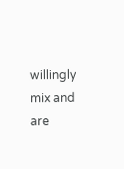willingly mix and are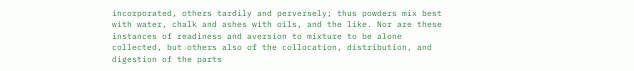incorporated, others tardily and perversely; thus powders mix best with water, chalk and ashes with oils, and the like. Nor are these instances of readiness and aversion to mixture to be alone collected, but others also of the collocation, distribution, and digestion of the parts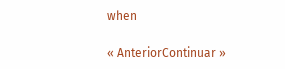when

« AnteriorContinuar »